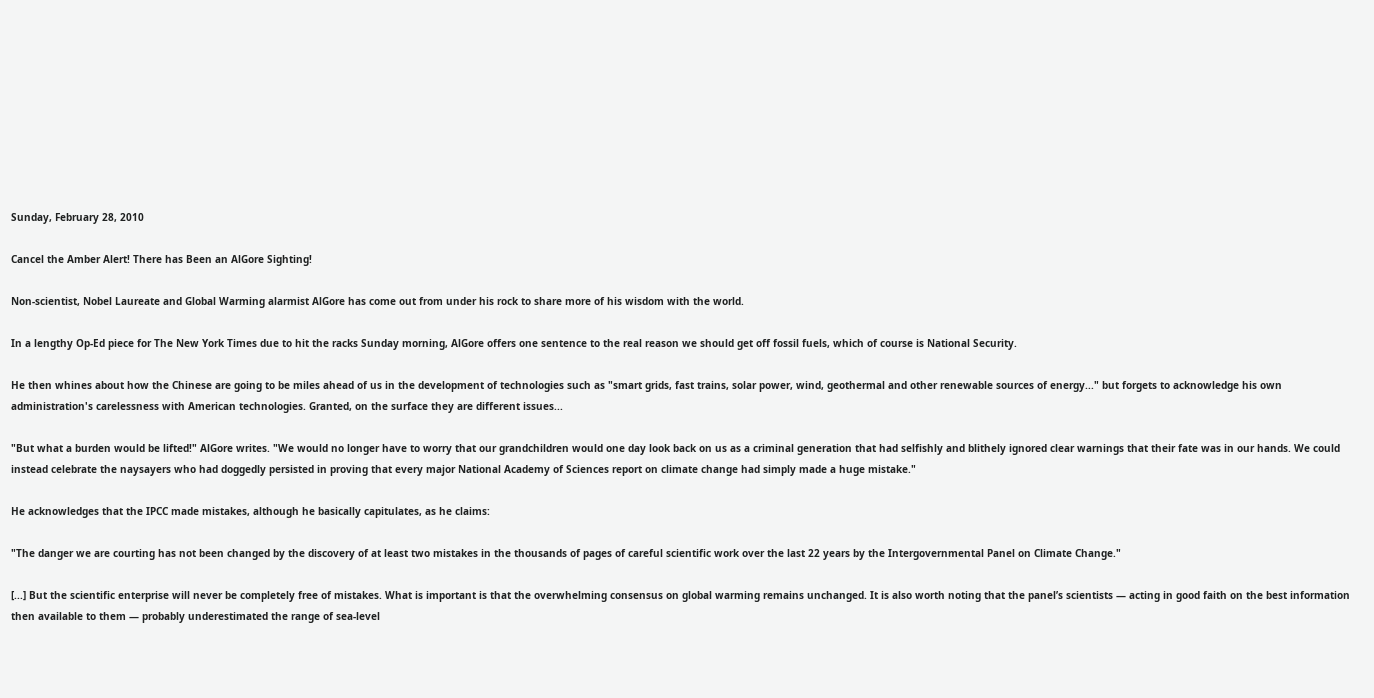Sunday, February 28, 2010

Cancel the Amber Alert! There has Been an AlGore Sighting!

Non-scientist, Nobel Laureate and Global Warming alarmist AlGore has come out from under his rock to share more of his wisdom with the world.

In a lengthy Op-Ed piece for The New York Times due to hit the racks Sunday morning, AlGore offers one sentence to the real reason we should get off fossil fuels, which of course is National Security.

He then whines about how the Chinese are going to be miles ahead of us in the development of technologies such as "smart grids, fast trains, solar power, wind, geothermal and other renewable sources of energy..." but forgets to acknowledge his own administration's carelessness with American technologies. Granted, on the surface they are different issues...

"But what a burden would be lifted!" AlGore writes. "We would no longer have to worry that our grandchildren would one day look back on us as a criminal generation that had selfishly and blithely ignored clear warnings that their fate was in our hands. We could instead celebrate the naysayers who had doggedly persisted in proving that every major National Academy of Sciences report on climate change had simply made a huge mistake."

He acknowledges that the IPCC made mistakes, although he basically capitulates, as he claims:

"The danger we are courting has not been changed by the discovery of at least two mistakes in the thousands of pages of careful scientific work over the last 22 years by the Intergovernmental Panel on Climate Change."

[...] But the scientific enterprise will never be completely free of mistakes. What is important is that the overwhelming consensus on global warming remains unchanged. It is also worth noting that the panel’s scientists — acting in good faith on the best information then available to them — probably underestimated the range of sea-level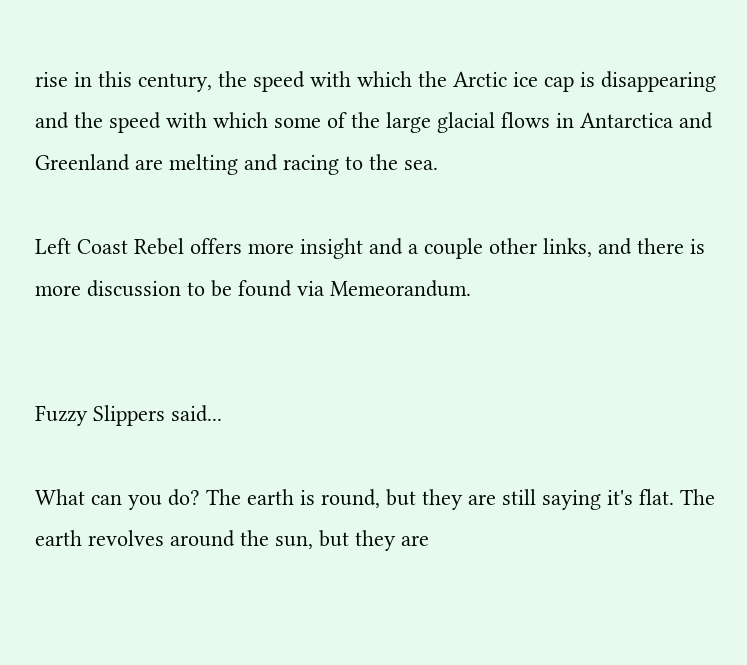rise in this century, the speed with which the Arctic ice cap is disappearing and the speed with which some of the large glacial flows in Antarctica and Greenland are melting and racing to the sea.

Left Coast Rebel offers more insight and a couple other links, and there is more discussion to be found via Memeorandum.


Fuzzy Slippers said...

What can you do? The earth is round, but they are still saying it's flat. The earth revolves around the sun, but they are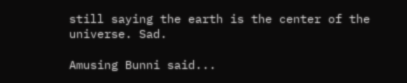still saying the earth is the center of the universe. Sad.

Amusing Bunni said...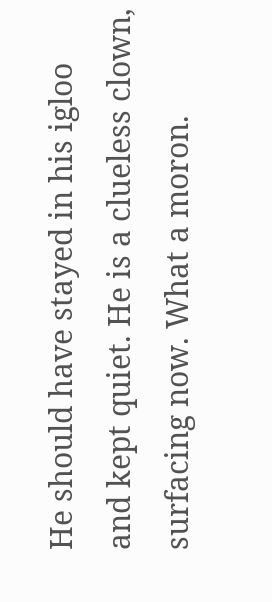He should have stayed in his igloo and kept quiet. He is a clueless clown, surfacing now. What a moron.